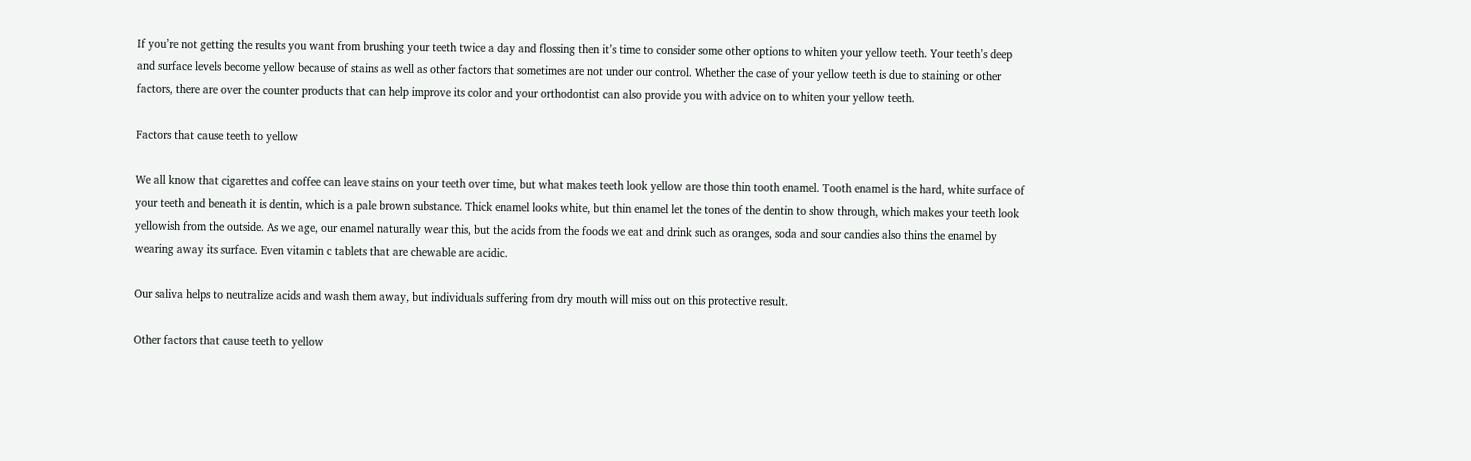If you’re not getting the results you want from brushing your teeth twice a day and flossing then it’s time to consider some other options to whiten your yellow teeth. Your teeth’s deep and surface levels become yellow because of stains as well as other factors that sometimes are not under our control. Whether the case of your yellow teeth is due to staining or other factors, there are over the counter products that can help improve its color and your orthodontist can also provide you with advice on to whiten your yellow teeth.

Factors that cause teeth to yellow

We all know that cigarettes and coffee can leave stains on your teeth over time, but what makes teeth look yellow are those thin tooth enamel. Tooth enamel is the hard, white surface of your teeth and beneath it is dentin, which is a pale brown substance. Thick enamel looks white, but thin enamel let the tones of the dentin to show through, which makes your teeth look yellowish from the outside. As we age, our enamel naturally wear this, but the acids from the foods we eat and drink such as oranges, soda and sour candies also thins the enamel by wearing away its surface. Even vitamin c tablets that are chewable are acidic.

Our saliva helps to neutralize acids and wash them away, but individuals suffering from dry mouth will miss out on this protective result.

Other factors that cause teeth to yellow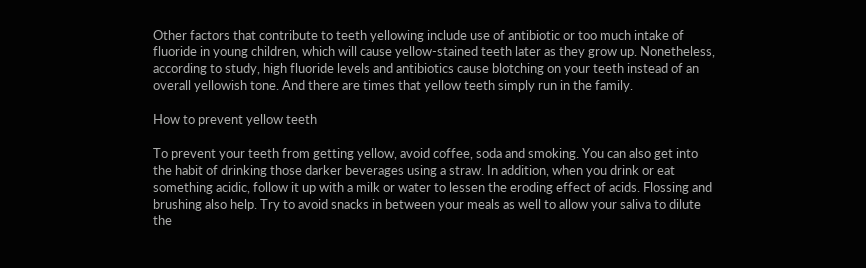Other factors that contribute to teeth yellowing include use of antibiotic or too much intake of fluoride in young children, which will cause yellow-stained teeth later as they grow up. Nonetheless, according to study, high fluoride levels and antibiotics cause blotching on your teeth instead of an overall yellowish tone. And there are times that yellow teeth simply run in the family.

How to prevent yellow teeth

To prevent your teeth from getting yellow, avoid coffee, soda and smoking. You can also get into the habit of drinking those darker beverages using a straw. In addition, when you drink or eat something acidic, follow it up with a milk or water to lessen the eroding effect of acids. Flossing and brushing also help. Try to avoid snacks in between your meals as well to allow your saliva to dilute the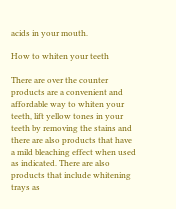acids in your mouth.

How to whiten your teeth

There are over the counter products are a convenient and affordable way to whiten your teeth, lift yellow tones in your teeth by removing the stains and there are also products that have a mild bleaching effect when used as indicated. There are also products that include whitening trays as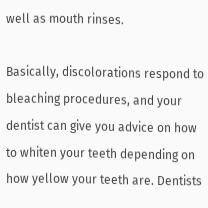well as mouth rinses.

Basically, discolorations respond to bleaching procedures, and your dentist can give you advice on how to whiten your teeth depending on how yellow your teeth are. Dentists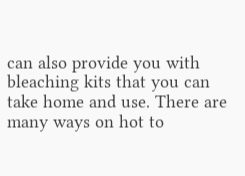can also provide you with bleaching kits that you can take home and use. There are many ways on hot to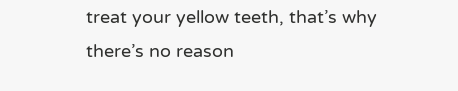treat your yellow teeth, that’s why there’s no reason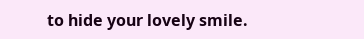to hide your lovely smile.